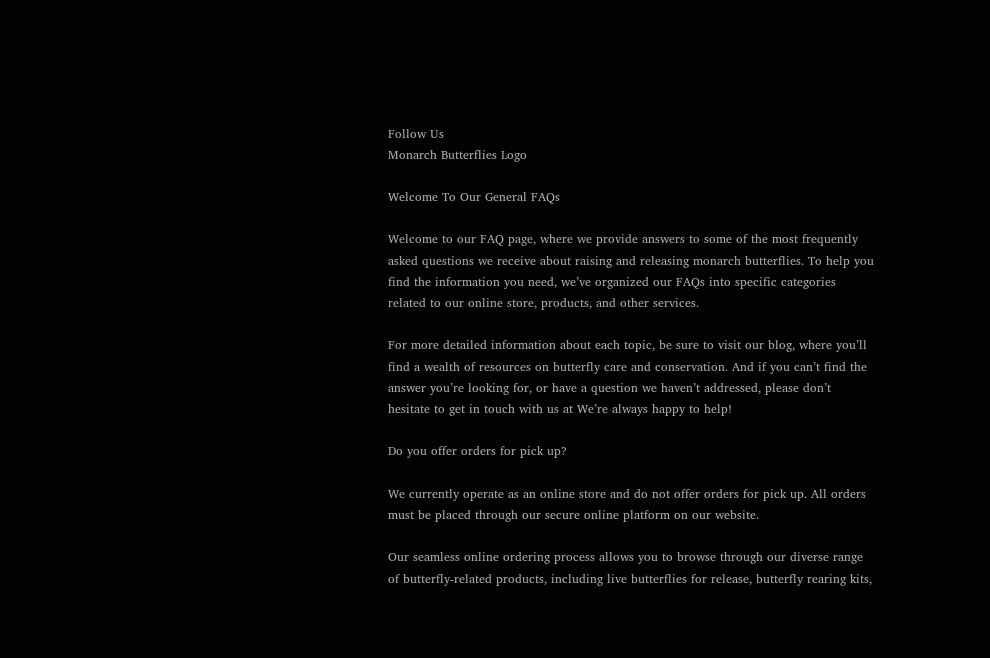Follow Us
Monarch Butterflies Logo

Welcome To Our General FAQs

Welcome to our FAQ page, where we provide answers to some of the most frequently asked questions we receive about raising and releasing monarch butterflies. To help you find the information you need, we’ve organized our FAQs into specific categories related to our online store, products, and other services.

For more detailed information about each topic, be sure to visit our blog, where you’ll find a wealth of resources on butterfly care and conservation. And if you can’t find the answer you’re looking for, or have a question we haven’t addressed, please don’t hesitate to get in touch with us at We’re always happy to help!

Do you offer orders for pick up?

We currently operate as an online store and do not offer orders for pick up. All orders must be placed through our secure online platform on our website.

Our seamless online ordering process allows you to browse through our diverse range of butterfly-related products, including live butterflies for release, butterfly rearing kits,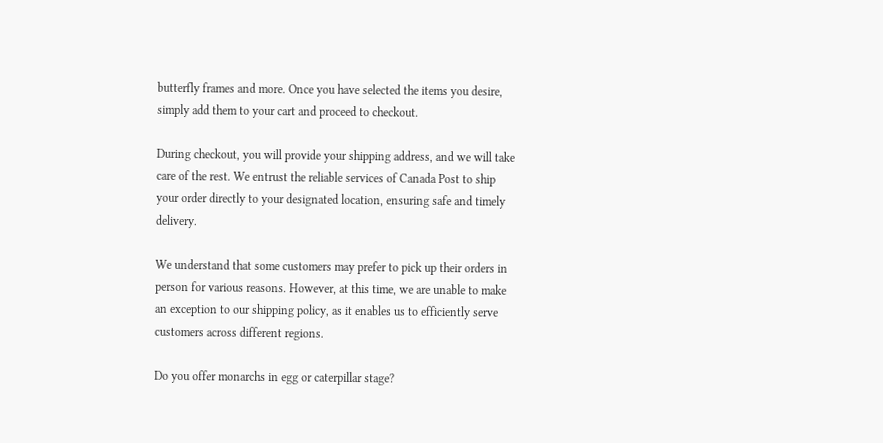butterfly frames and more. Once you have selected the items you desire, simply add them to your cart and proceed to checkout.

During checkout, you will provide your shipping address, and we will take care of the rest. We entrust the reliable services of Canada Post to ship your order directly to your designated location, ensuring safe and timely delivery.

We understand that some customers may prefer to pick up their orders in person for various reasons. However, at this time, we are unable to make an exception to our shipping policy, as it enables us to efficiently serve customers across different regions.

Do you offer monarchs in egg or caterpillar stage?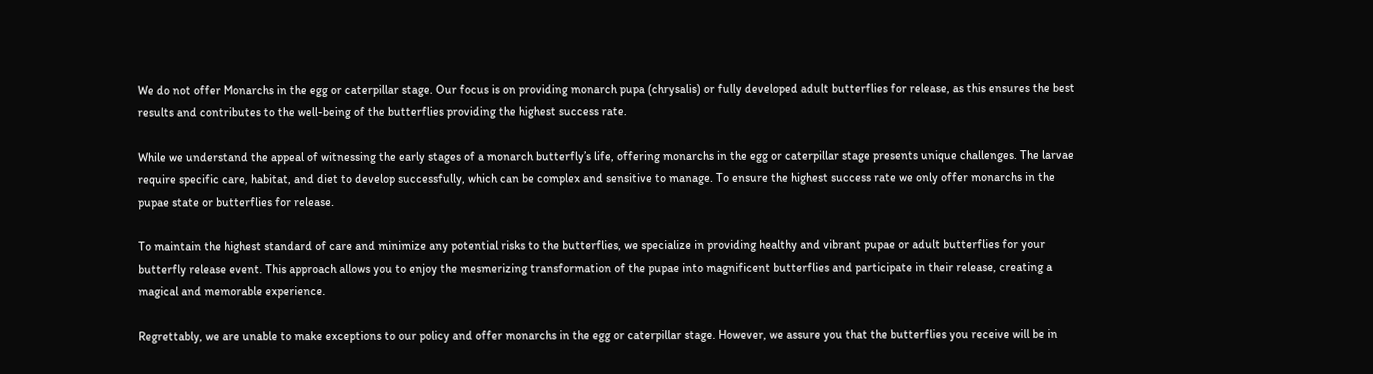We do not offer Monarchs in the egg or caterpillar stage. Our focus is on providing monarch pupa (chrysalis) or fully developed adult butterflies for release, as this ensures the best results and contributes to the well-being of the butterflies providing the highest success rate.

While we understand the appeal of witnessing the early stages of a monarch butterfly’s life, offering monarchs in the egg or caterpillar stage presents unique challenges. The larvae require specific care, habitat, and diet to develop successfully, which can be complex and sensitive to manage. To ensure the highest success rate we only offer monarchs in the pupae state or butterflies for release.

To maintain the highest standard of care and minimize any potential risks to the butterflies, we specialize in providing healthy and vibrant pupae or adult butterflies for your butterfly release event. This approach allows you to enjoy the mesmerizing transformation of the pupae into magnificent butterflies and participate in their release, creating a magical and memorable experience.

Regrettably, we are unable to make exceptions to our policy and offer monarchs in the egg or caterpillar stage. However, we assure you that the butterflies you receive will be in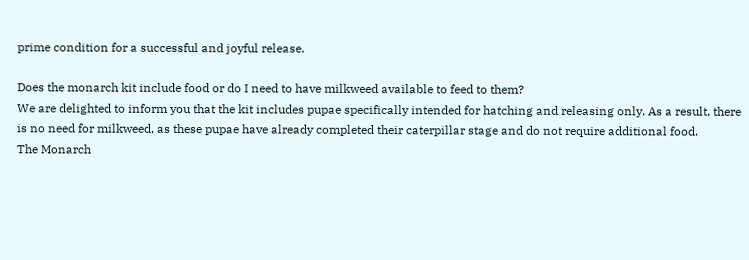prime condition for a successful and joyful release.

Does the monarch kit include food or do I need to have milkweed available to feed to them?
We are delighted to inform you that the kit includes pupae specifically intended for hatching and releasing only. As a result, there is no need for milkweed, as these pupae have already completed their caterpillar stage and do not require additional food.
The Monarch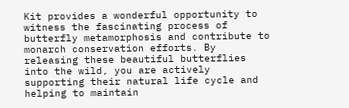Kit provides a wonderful opportunity to witness the fascinating process of butterfly metamorphosis and contribute to monarch conservation efforts. By releasing these beautiful butterflies into the wild, you are actively supporting their natural life cycle and helping to maintain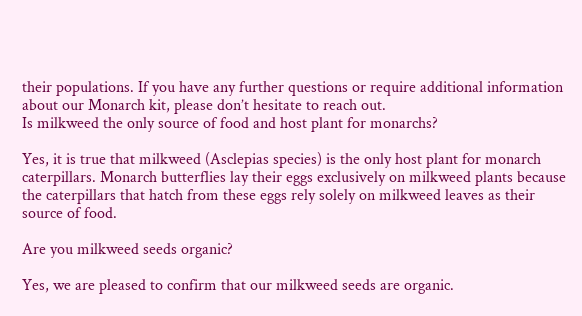their populations. If you have any further questions or require additional information about our Monarch kit, please don’t hesitate to reach out.
Is milkweed the only source of food and host plant for monarchs?

Yes, it is true that milkweed (Asclepias species) is the only host plant for monarch caterpillars. Monarch butterflies lay their eggs exclusively on milkweed plants because the caterpillars that hatch from these eggs rely solely on milkweed leaves as their source of food.

Are you milkweed seeds organic?

Yes, we are pleased to confirm that our milkweed seeds are organic.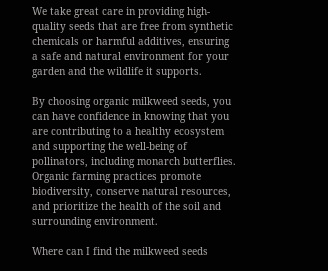We take great care in providing high-quality seeds that are free from synthetic chemicals or harmful additives, ensuring a safe and natural environment for your garden and the wildlife it supports.

By choosing organic milkweed seeds, you can have confidence in knowing that you are contributing to a healthy ecosystem and supporting the well-being of pollinators, including monarch butterflies. Organic farming practices promote biodiversity, conserve natural resources, and prioritize the health of the soil and surrounding environment.

Where can I find the milkweed seeds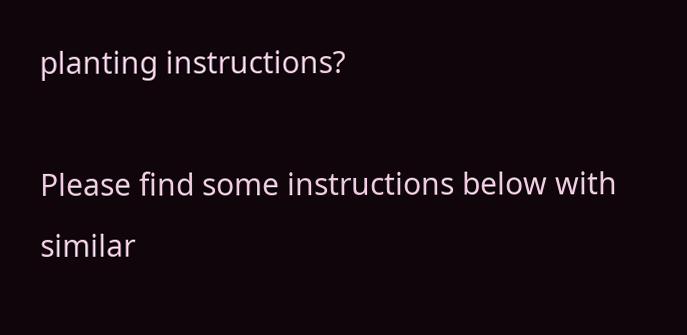planting instructions?

Please find some instructions below with similar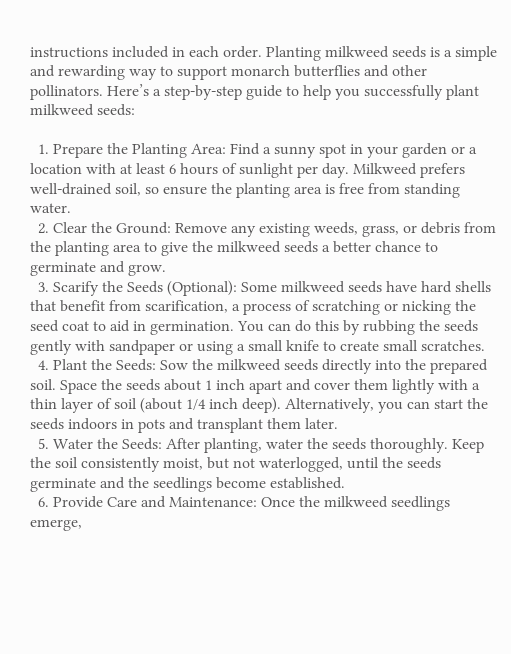instructions included in each order. Planting milkweed seeds is a simple and rewarding way to support monarch butterflies and other pollinators. Here’s a step-by-step guide to help you successfully plant milkweed seeds:

  1. Prepare the Planting Area: Find a sunny spot in your garden or a location with at least 6 hours of sunlight per day. Milkweed prefers well-drained soil, so ensure the planting area is free from standing water.
  2. Clear the Ground: Remove any existing weeds, grass, or debris from the planting area to give the milkweed seeds a better chance to germinate and grow.
  3. Scarify the Seeds (Optional): Some milkweed seeds have hard shells that benefit from scarification, a process of scratching or nicking the seed coat to aid in germination. You can do this by rubbing the seeds gently with sandpaper or using a small knife to create small scratches.
  4. Plant the Seeds: Sow the milkweed seeds directly into the prepared soil. Space the seeds about 1 inch apart and cover them lightly with a thin layer of soil (about 1/4 inch deep). Alternatively, you can start the seeds indoors in pots and transplant them later.
  5. Water the Seeds: After planting, water the seeds thoroughly. Keep the soil consistently moist, but not waterlogged, until the seeds germinate and the seedlings become established.
  6. Provide Care and Maintenance: Once the milkweed seedlings emerge,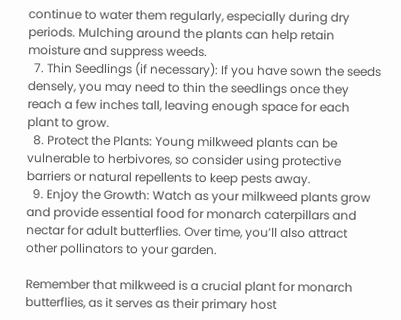continue to water them regularly, especially during dry periods. Mulching around the plants can help retain moisture and suppress weeds.
  7. Thin Seedlings (if necessary): If you have sown the seeds densely, you may need to thin the seedlings once they reach a few inches tall, leaving enough space for each plant to grow.
  8. Protect the Plants: Young milkweed plants can be vulnerable to herbivores, so consider using protective barriers or natural repellents to keep pests away.
  9. Enjoy the Growth: Watch as your milkweed plants grow and provide essential food for monarch caterpillars and nectar for adult butterflies. Over time, you’ll also attract other pollinators to your garden.

Remember that milkweed is a crucial plant for monarch butterflies, as it serves as their primary host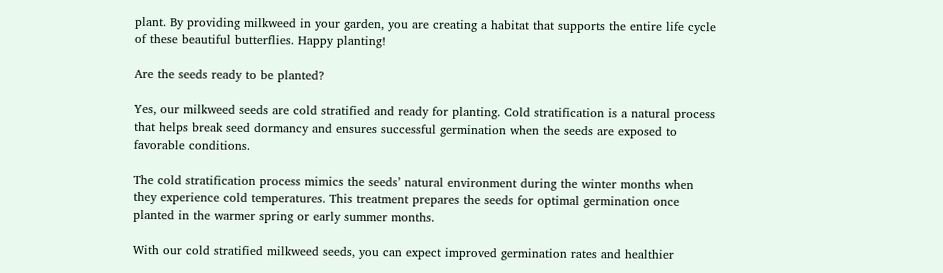plant. By providing milkweed in your garden, you are creating a habitat that supports the entire life cycle of these beautiful butterflies. Happy planting!

Are the seeds ready to be planted?

Yes, our milkweed seeds are cold stratified and ready for planting. Cold stratification is a natural process that helps break seed dormancy and ensures successful germination when the seeds are exposed to favorable conditions.

The cold stratification process mimics the seeds’ natural environment during the winter months when they experience cold temperatures. This treatment prepares the seeds for optimal germination once planted in the warmer spring or early summer months.

With our cold stratified milkweed seeds, you can expect improved germination rates and healthier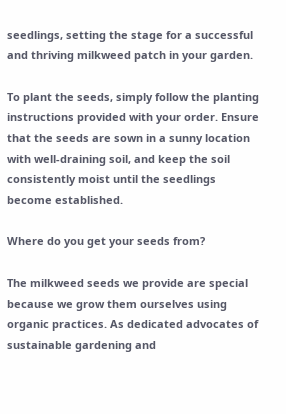seedlings, setting the stage for a successful and thriving milkweed patch in your garden.

To plant the seeds, simply follow the planting instructions provided with your order. Ensure that the seeds are sown in a sunny location with well-draining soil, and keep the soil consistently moist until the seedlings become established.

Where do you get your seeds from?

The milkweed seeds we provide are special because we grow them ourselves using organic practices. As dedicated advocates of sustainable gardening and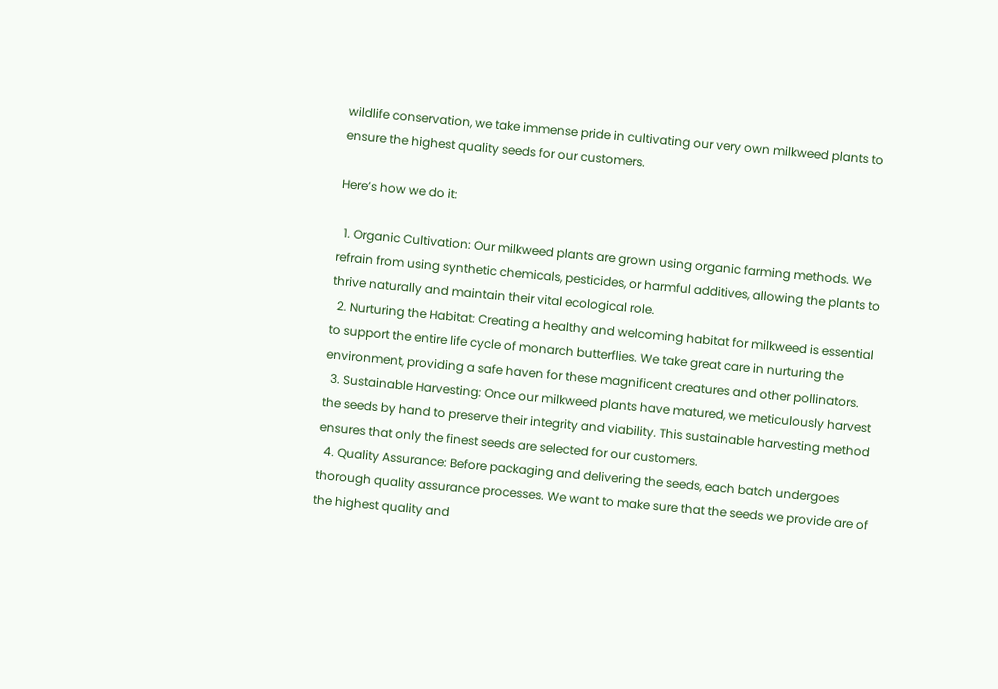wildlife conservation, we take immense pride in cultivating our very own milkweed plants to ensure the highest quality seeds for our customers.

Here’s how we do it:

  1. Organic Cultivation: Our milkweed plants are grown using organic farming methods. We refrain from using synthetic chemicals, pesticides, or harmful additives, allowing the plants to thrive naturally and maintain their vital ecological role.
  2. Nurturing the Habitat: Creating a healthy and welcoming habitat for milkweed is essential to support the entire life cycle of monarch butterflies. We take great care in nurturing the environment, providing a safe haven for these magnificent creatures and other pollinators.
  3. Sustainable Harvesting: Once our milkweed plants have matured, we meticulously harvest the seeds by hand to preserve their integrity and viability. This sustainable harvesting method ensures that only the finest seeds are selected for our customers.
  4. Quality Assurance: Before packaging and delivering the seeds, each batch undergoes thorough quality assurance processes. We want to make sure that the seeds we provide are of the highest quality and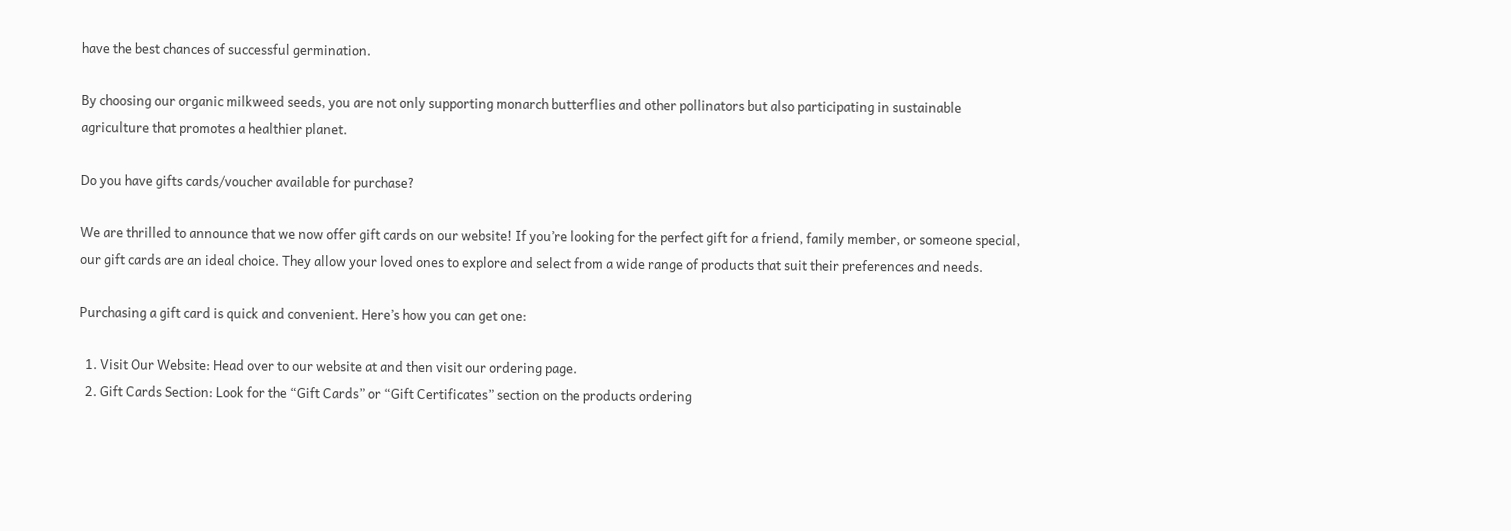have the best chances of successful germination.

By choosing our organic milkweed seeds, you are not only supporting monarch butterflies and other pollinators but also participating in sustainable agriculture that promotes a healthier planet.

Do you have gifts cards/voucher available for purchase?

We are thrilled to announce that we now offer gift cards on our website! If you’re looking for the perfect gift for a friend, family member, or someone special, our gift cards are an ideal choice. They allow your loved ones to explore and select from a wide range of products that suit their preferences and needs.

Purchasing a gift card is quick and convenient. Here’s how you can get one:

  1. Visit Our Website: Head over to our website at and then visit our ordering page.
  2. Gift Cards Section: Look for the “Gift Cards” or “Gift Certificates” section on the products ordering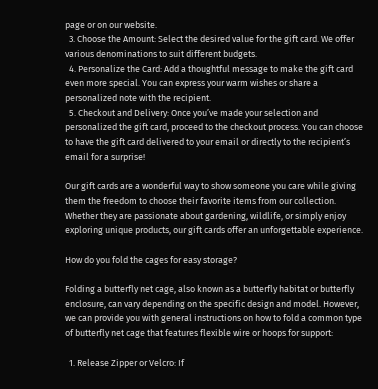page or on our website.
  3. Choose the Amount: Select the desired value for the gift card. We offer various denominations to suit different budgets.
  4. Personalize the Card: Add a thoughtful message to make the gift card even more special. You can express your warm wishes or share a personalized note with the recipient.
  5. Checkout and Delivery: Once you’ve made your selection and personalized the gift card, proceed to the checkout process. You can choose to have the gift card delivered to your email or directly to the recipient’s email for a surprise!

Our gift cards are a wonderful way to show someone you care while giving them the freedom to choose their favorite items from our collection. Whether they are passionate about gardening, wildlife, or simply enjoy exploring unique products, our gift cards offer an unforgettable experience.

How do you fold the cages for easy storage?

Folding a butterfly net cage, also known as a butterfly habitat or butterfly enclosure, can vary depending on the specific design and model. However, we can provide you with general instructions on how to fold a common type of butterfly net cage that features flexible wire or hoops for support:

  1. Release Zipper or Velcro: If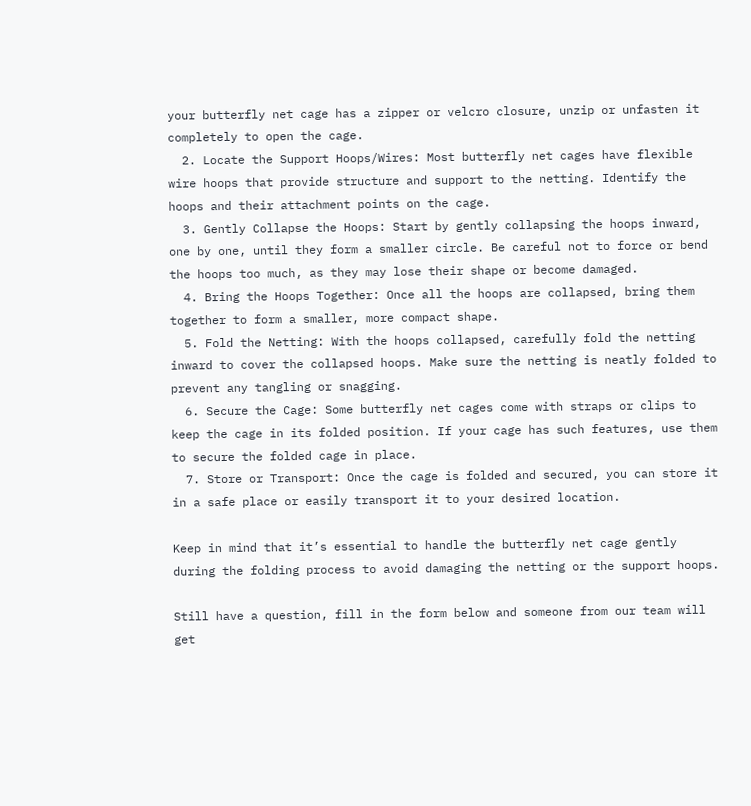your butterfly net cage has a zipper or velcro closure, unzip or unfasten it completely to open the cage.
  2. Locate the Support Hoops/Wires: Most butterfly net cages have flexible wire hoops that provide structure and support to the netting. Identify the hoops and their attachment points on the cage.
  3. Gently Collapse the Hoops: Start by gently collapsing the hoops inward, one by one, until they form a smaller circle. Be careful not to force or bend the hoops too much, as they may lose their shape or become damaged.
  4. Bring the Hoops Together: Once all the hoops are collapsed, bring them together to form a smaller, more compact shape.
  5. Fold the Netting: With the hoops collapsed, carefully fold the netting inward to cover the collapsed hoops. Make sure the netting is neatly folded to prevent any tangling or snagging.
  6. Secure the Cage: Some butterfly net cages come with straps or clips to keep the cage in its folded position. If your cage has such features, use them to secure the folded cage in place.
  7. Store or Transport: Once the cage is folded and secured, you can store it in a safe place or easily transport it to your desired location.

Keep in mind that it’s essential to handle the butterfly net cage gently during the folding process to avoid damaging the netting or the support hoops.

Still have a question, fill in the form below and someone from our team will get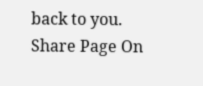back to you.
Share Page On